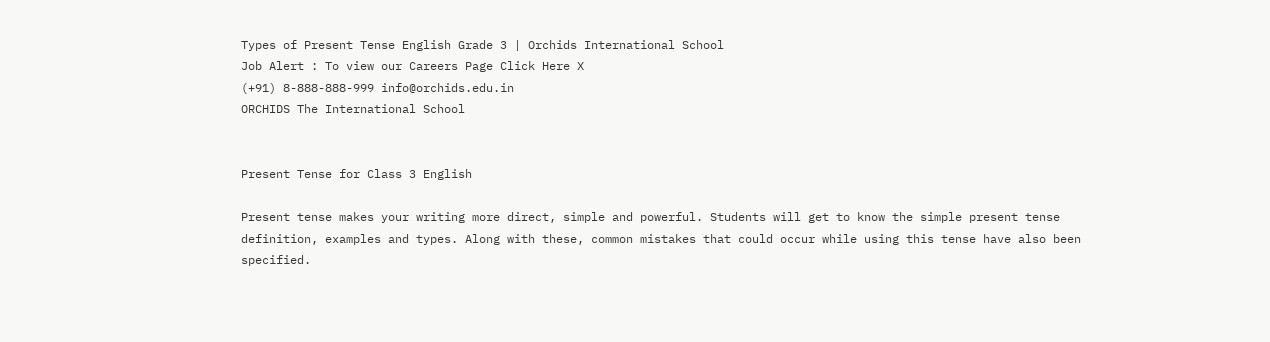Types of Present Tense English Grade 3 | Orchids International School
Job Alert : To view our Careers Page Click Here X
(+91) 8-888-888-999 info@orchids.edu.in
ORCHIDS The International School


Present Tense for Class 3 English

Present tense makes your writing more direct, simple and powerful. Students will get to know the simple present tense definition, examples and types. Along with these, common mistakes that could occur while using this tense have also been specified.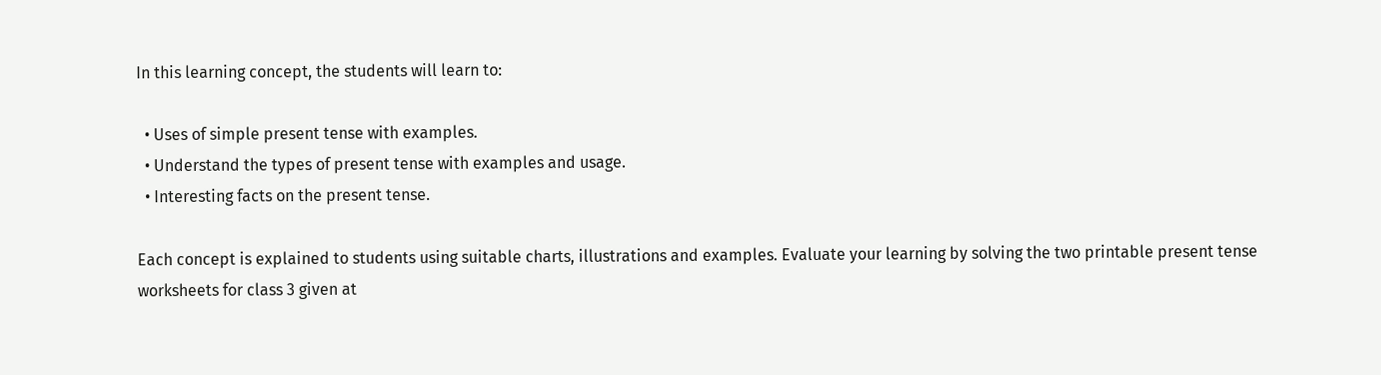In this learning concept, the students will learn to:

  • Uses of simple present tense with examples.
  • Understand the types of present tense with examples and usage.
  • Interesting facts on the present tense.

Each concept is explained to students using suitable charts, illustrations and examples. Evaluate your learning by solving the two printable present tense worksheets for class 3 given at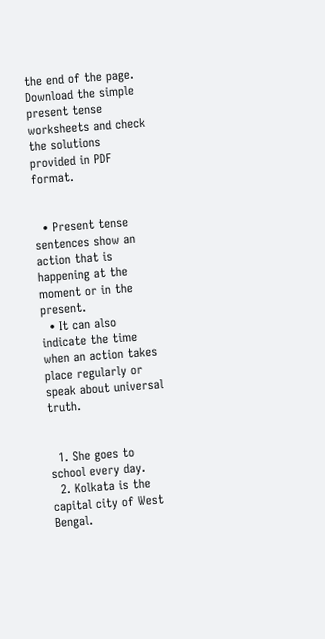the end of the page. Download the simple present tense worksheets and check the solutions provided in PDF format.


  • Present tense sentences show an action that is happening at the moment or in the present.
  • It can also indicate the time when an action takes place regularly or speak about universal truth.


  1. She goes to school every day.
  2. Kolkata is the capital city of West Bengal.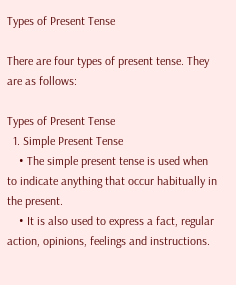Types of Present Tense

There are four types of present tense. They are as follows:

Types of Present Tense
  1. Simple Present Tense
    • The simple present tense is used when to indicate anything that occur habitually in the present.
    • It is also used to express a fact, regular action, opinions, feelings and instructions.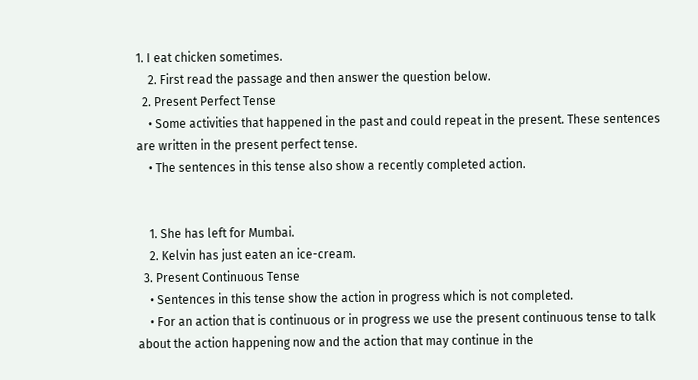1. I eat chicken sometimes.
    2. First read the passage and then answer the question below.
  2. Present Perfect Tense
    • Some activities that happened in the past and could repeat in the present. These sentences are written in the present perfect tense.
    • The sentences in this tense also show a recently completed action.


    1. She has left for Mumbai.
    2. Kelvin has just eaten an ice-cream.
  3. Present Continuous Tense
    • Sentences in this tense show the action in progress which is not completed.
    • For an action that is continuous or in progress we use the present continuous tense to talk about the action happening now and the action that may continue in the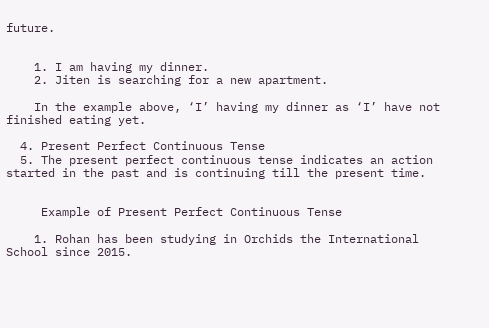future.


    1. I am having my dinner.
    2. Jiten is searching for a new apartment.

    In the example above, ‘I’ having my dinner as ‘I’ have not finished eating yet.

  4. Present Perfect Continuous Tense
  5. The present perfect continuous tense indicates an action started in the past and is continuing till the present time.


     Example of Present Perfect Continuous Tense

    1. Rohan has been studying in Orchids the International School since 2015.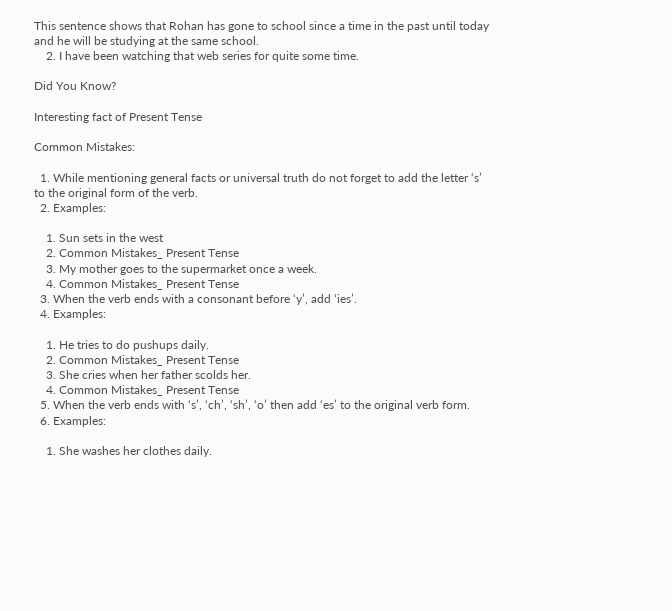This sentence shows that Rohan has gone to school since a time in the past until today and he will be studying at the same school.
    2. I have been watching that web series for quite some time.

Did You Know?

Interesting fact of Present Tense

Common Mistakes:

  1. While mentioning general facts or universal truth do not forget to add the letter ‘s’ to the original form of the verb.
  2. Examples:

    1. Sun sets in the west
    2. Common Mistakes_ Present Tense
    3. My mother goes to the supermarket once a week.
    4. Common Mistakes_ Present Tense
  3. When the verb ends with a consonant before ‘y’, add ‘ies’.
  4. Examples:

    1. He tries to do pushups daily.
    2. Common Mistakes_ Present Tense
    3. She cries when her father scolds her.
    4. Common Mistakes_ Present Tense
  5. When the verb ends with ‘s’, ‘ch’, ‘sh’, ‘o’ then add ‘es’ to the original verb form.
  6. Examples:

    1. She washes her clothes daily.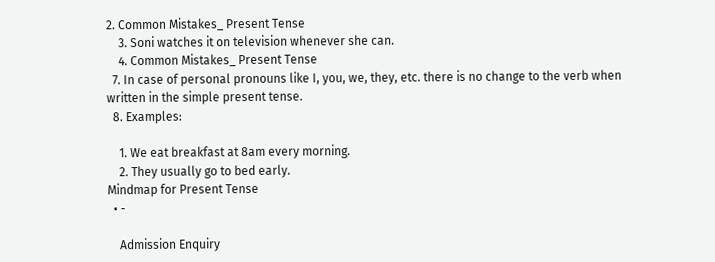2. Common Mistakes_ Present Tense
    3. Soni watches it on television whenever she can.
    4. Common Mistakes_ Present Tense
  7. In case of personal pronouns like I, you, we, they, etc. there is no change to the verb when written in the simple present tense.
  8. Examples:

    1. We eat breakfast at 8am every morning.
    2. They usually go to bed early.
Mindmap for Present Tense
  • -

    Admission Enquiry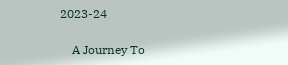2023-24

    A Journey To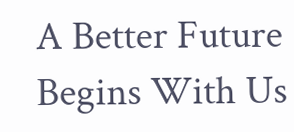A Better Future Begins With Us